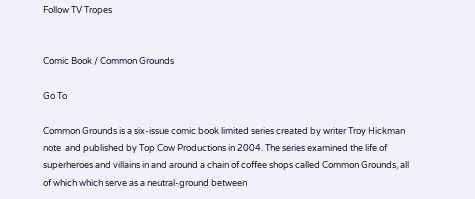Follow TV Tropes


Comic Book / Common Grounds

Go To

Common Grounds is a six-issue comic book limited series created by writer Troy Hickman note  and published by Top Cow Productions in 2004. The series examined the life of superheroes and villains in and around a chain of coffee shops called Common Grounds, all of which which serve as a neutral-ground between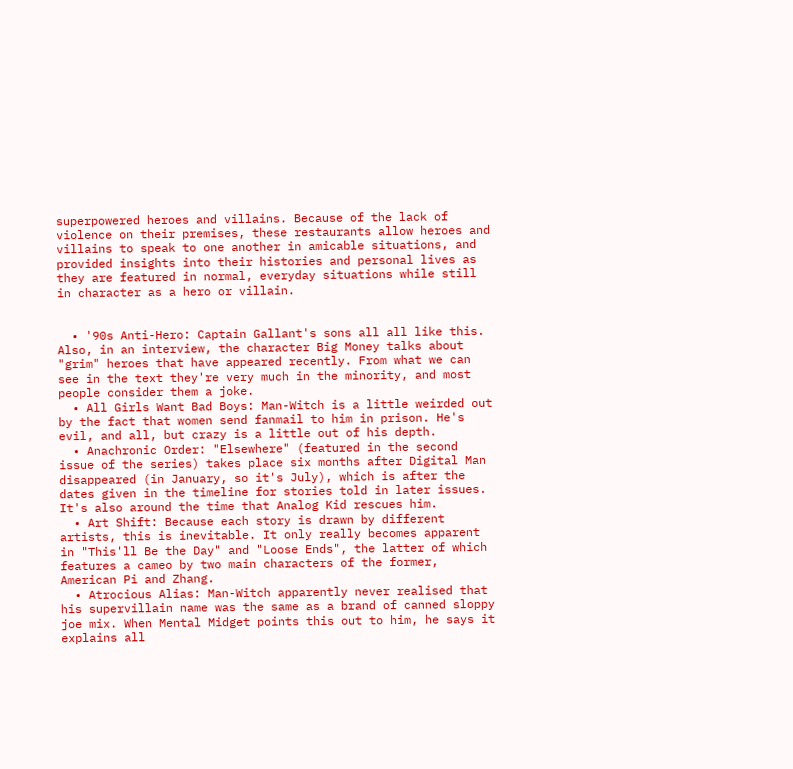superpowered heroes and villains. Because of the lack of violence on their premises, these restaurants allow heroes and villains to speak to one another in amicable situations, and provided insights into their histories and personal lives as they are featured in normal, everyday situations while still in character as a hero or villain.


  • '90s Anti-Hero: Captain Gallant's sons all all like this. Also, in an interview, the character Big Money talks about "grim" heroes that have appeared recently. From what we can see in the text they're very much in the minority, and most people consider them a joke.
  • All Girls Want Bad Boys: Man-Witch is a little weirded out by the fact that women send fanmail to him in prison. He's evil, and all, but crazy is a little out of his depth.
  • Anachronic Order: "Elsewhere" (featured in the second issue of the series) takes place six months after Digital Man disappeared (in January, so it's July), which is after the dates given in the timeline for stories told in later issues. It's also around the time that Analog Kid rescues him.
  • Art Shift: Because each story is drawn by different artists, this is inevitable. It only really becomes apparent in "This'll Be the Day" and "Loose Ends", the latter of which features a cameo by two main characters of the former, American Pi and Zhang.
  • Atrocious Alias: Man-Witch apparently never realised that his supervillain name was the same as a brand of canned sloppy joe mix. When Mental Midget points this out to him, he says it explains all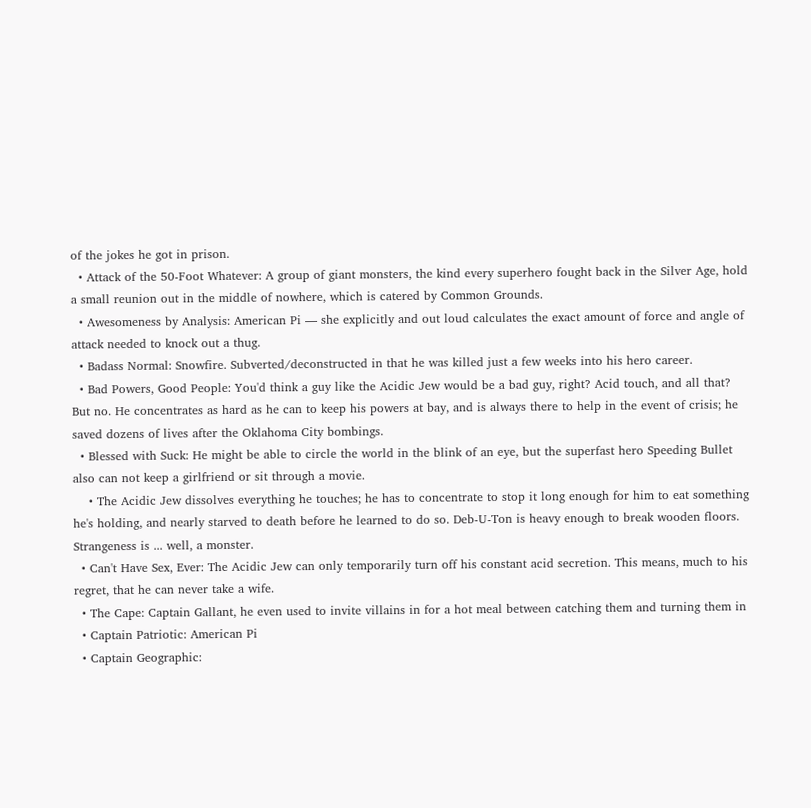of the jokes he got in prison.
  • Attack of the 50-Foot Whatever: A group of giant monsters, the kind every superhero fought back in the Silver Age, hold a small reunion out in the middle of nowhere, which is catered by Common Grounds.
  • Awesomeness by Analysis: American Pi — she explicitly and out loud calculates the exact amount of force and angle of attack needed to knock out a thug.
  • Badass Normal: Snowfire. Subverted/deconstructed in that he was killed just a few weeks into his hero career.
  • Bad Powers, Good People: You'd think a guy like the Acidic Jew would be a bad guy, right? Acid touch, and all that? But no. He concentrates as hard as he can to keep his powers at bay, and is always there to help in the event of crisis; he saved dozens of lives after the Oklahoma City bombings.
  • Blessed with Suck: He might be able to circle the world in the blink of an eye, but the superfast hero Speeding Bullet also can not keep a girlfriend or sit through a movie.
    • The Acidic Jew dissolves everything he touches; he has to concentrate to stop it long enough for him to eat something he's holding, and nearly starved to death before he learned to do so. Deb-U-Ton is heavy enough to break wooden floors. Strangeness is ... well, a monster.
  • Can't Have Sex, Ever: The Acidic Jew can only temporarily turn off his constant acid secretion. This means, much to his regret, that he can never take a wife.
  • The Cape: Captain Gallant, he even used to invite villains in for a hot meal between catching them and turning them in
  • Captain Patriotic: American Pi
  • Captain Geographic: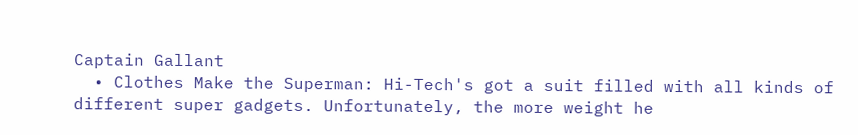Captain Gallant
  • Clothes Make the Superman: Hi-Tech's got a suit filled with all kinds of different super gadgets. Unfortunately, the more weight he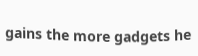gains the more gadgets he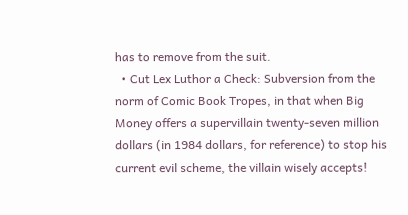has to remove from the suit.
  • Cut Lex Luthor a Check: Subversion from the norm of Comic Book Tropes, in that when Big Money offers a supervillain twenty-seven million dollars (in 1984 dollars, for reference) to stop his current evil scheme, the villain wisely accepts!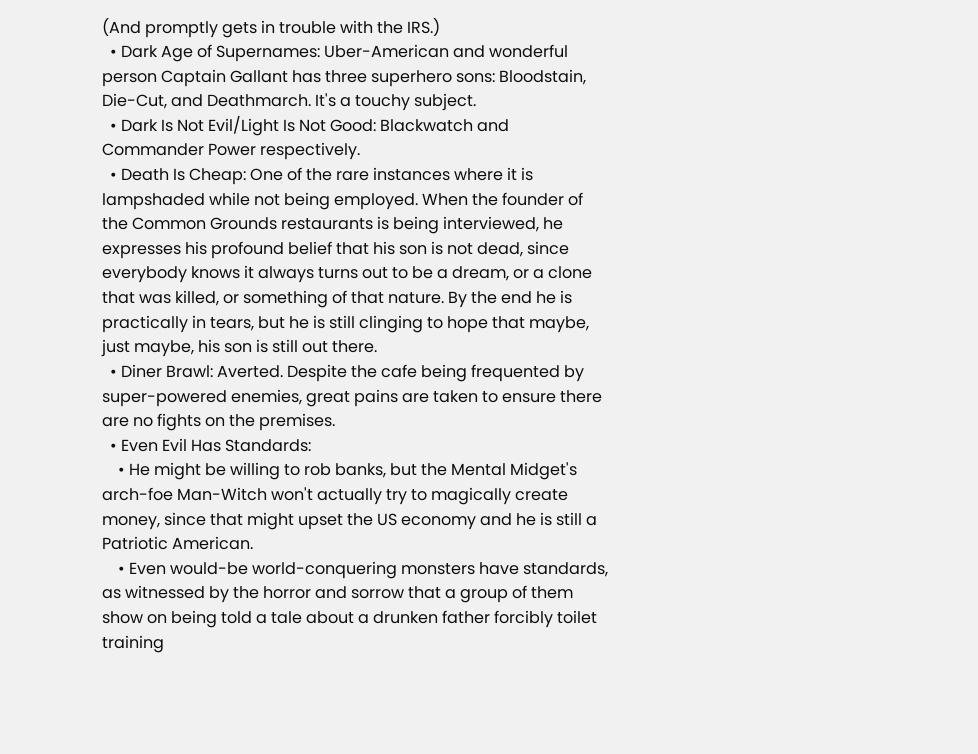(And promptly gets in trouble with the IRS.)
  • Dark Age of Supernames: Uber-American and wonderful person Captain Gallant has three superhero sons: Bloodstain, Die-Cut, and Deathmarch. It's a touchy subject.
  • Dark Is Not Evil/Light Is Not Good: Blackwatch and Commander Power respectively.
  • Death Is Cheap: One of the rare instances where it is lampshaded while not being employed. When the founder of the Common Grounds restaurants is being interviewed, he expresses his profound belief that his son is not dead, since everybody knows it always turns out to be a dream, or a clone that was killed, or something of that nature. By the end he is practically in tears, but he is still clinging to hope that maybe, just maybe, his son is still out there.
  • Diner Brawl: Averted. Despite the cafe being frequented by super-powered enemies, great pains are taken to ensure there are no fights on the premises.
  • Even Evil Has Standards:
    • He might be willing to rob banks, but the Mental Midget's arch-foe Man-Witch won't actually try to magically create money, since that might upset the US economy and he is still a Patriotic American.
    • Even would-be world-conquering monsters have standards, as witnessed by the horror and sorrow that a group of them show on being told a tale about a drunken father forcibly toilet training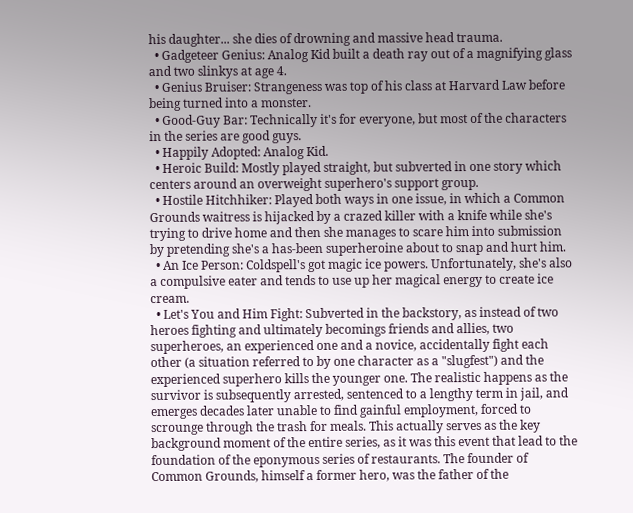his daughter... she dies of drowning and massive head trauma.
  • Gadgeteer Genius: Analog Kid built a death ray out of a magnifying glass and two slinkys at age 4.
  • Genius Bruiser: Strangeness was top of his class at Harvard Law before being turned into a monster.
  • Good-Guy Bar: Technically it's for everyone, but most of the characters in the series are good guys.
  • Happily Adopted: Analog Kid.
  • Heroic Build: Mostly played straight, but subverted in one story which centers around an overweight superhero's support group.
  • Hostile Hitchhiker: Played both ways in one issue, in which a Common Grounds waitress is hijacked by a crazed killer with a knife while she's trying to drive home and then she manages to scare him into submission by pretending she's a has-been superheroine about to snap and hurt him.
  • An Ice Person: Coldspell's got magic ice powers. Unfortunately, she's also a compulsive eater and tends to use up her magical energy to create ice cream.
  • Let's You and Him Fight: Subverted in the backstory, as instead of two heroes fighting and ultimately becomings friends and allies, two superheroes, an experienced one and a novice, accidentally fight each other (a situation referred to by one character as a "slugfest") and the experienced superhero kills the younger one. The realistic happens as the survivor is subsequently arrested, sentenced to a lengthy term in jail, and emerges decades later unable to find gainful employment, forced to scrounge through the trash for meals. This actually serves as the key background moment of the entire series, as it was this event that lead to the foundation of the eponymous series of restaurants. The founder of Common Grounds, himself a former hero, was the father of the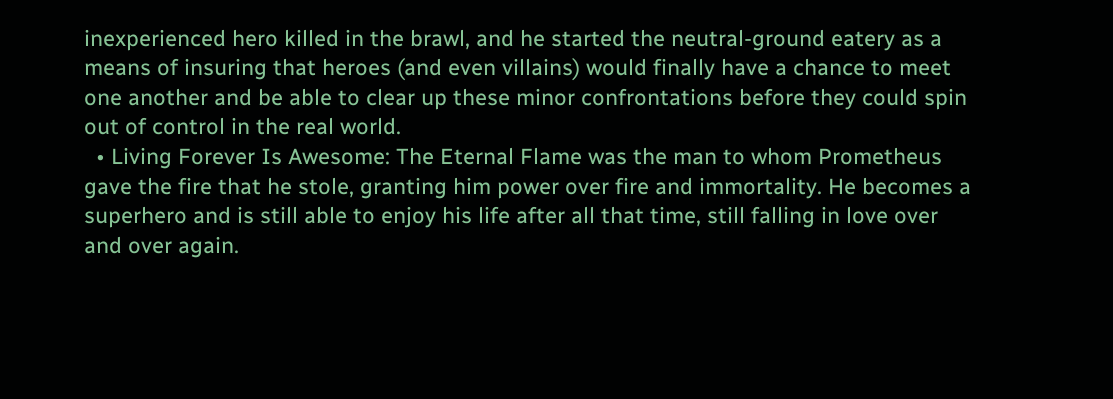inexperienced hero killed in the brawl, and he started the neutral-ground eatery as a means of insuring that heroes (and even villains) would finally have a chance to meet one another and be able to clear up these minor confrontations before they could spin out of control in the real world.
  • Living Forever Is Awesome: The Eternal Flame was the man to whom Prometheus gave the fire that he stole, granting him power over fire and immortality. He becomes a superhero and is still able to enjoy his life after all that time, still falling in love over and over again.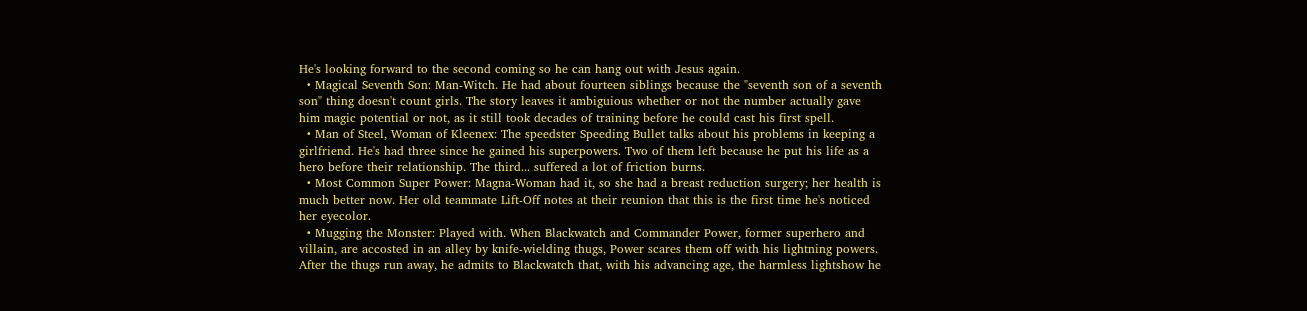He's looking forward to the second coming so he can hang out with Jesus again.
  • Magical Seventh Son: Man-Witch. He had about fourteen siblings because the "seventh son of a seventh son" thing doesn't count girls. The story leaves it ambiguious whether or not the number actually gave him magic potential or not, as it still took decades of training before he could cast his first spell.
  • Man of Steel, Woman of Kleenex: The speedster Speeding Bullet talks about his problems in keeping a girlfriend. He's had three since he gained his superpowers. Two of them left because he put his life as a hero before their relationship. The third... suffered a lot of friction burns.
  • Most Common Super Power: Magna-Woman had it, so she had a breast reduction surgery; her health is much better now. Her old teammate Lift-Off notes at their reunion that this is the first time he's noticed her eyecolor.
  • Mugging the Monster: Played with. When Blackwatch and Commander Power, former superhero and villain, are accosted in an alley by knife-wielding thugs, Power scares them off with his lightning powers. After the thugs run away, he admits to Blackwatch that, with his advancing age, the harmless lightshow he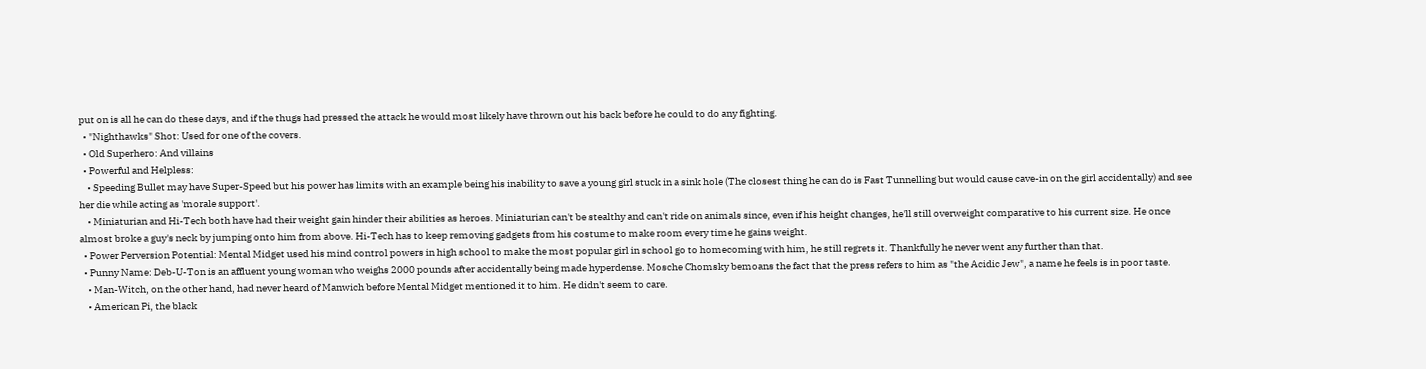put on is all he can do these days, and if the thugs had pressed the attack he would most likely have thrown out his back before he could to do any fighting.
  • "Nighthawks" Shot: Used for one of the covers.
  • Old Superhero: And villains
  • Powerful and Helpless:
    • Speeding Bullet may have Super-Speed but his power has limits with an example being his inability to save a young girl stuck in a sink hole (The closest thing he can do is Fast Tunnelling but would cause cave-in on the girl accidentally) and see her die while acting as 'morale support'.
    • Miniaturian and Hi-Tech both have had their weight gain hinder their abilities as heroes. Miniaturian can't be stealthy and can't ride on animals since, even if his height changes, he'll still overweight comparative to his current size. He once almost broke a guy's neck by jumping onto him from above. Hi-Tech has to keep removing gadgets from his costume to make room every time he gains weight.
  • Power Perversion Potential: Mental Midget used his mind control powers in high school to make the most popular girl in school go to homecoming with him, he still regrets it. Thankfully he never went any further than that.
  • Punny Name: Deb-U-Ton is an affluent young woman who weighs 2000 pounds after accidentally being made hyperdense. Mosche Chomsky bemoans the fact that the press refers to him as "the Acidic Jew", a name he feels is in poor taste.
    • Man-Witch, on the other hand, had never heard of Manwich before Mental Midget mentioned it to him. He didn't seem to care.
    • American Pi, the black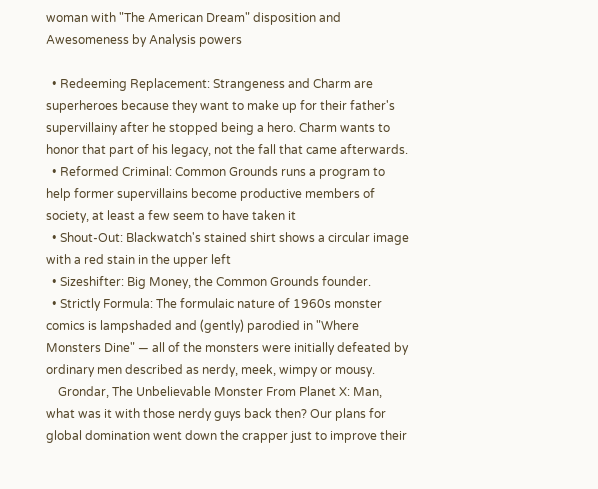woman with "The American Dream" disposition and Awesomeness by Analysis powers

  • Redeeming Replacement: Strangeness and Charm are superheroes because they want to make up for their father's supervillainy after he stopped being a hero. Charm wants to honor that part of his legacy, not the fall that came afterwards.
  • Reformed Criminal: Common Grounds runs a program to help former supervillains become productive members of society, at least a few seem to have taken it
  • Shout-Out: Blackwatch's stained shirt shows a circular image with a red stain in the upper left
  • Sizeshifter: Big Money, the Common Grounds founder.
  • Strictly Formula: The formulaic nature of 1960s monster comics is lampshaded and (gently) parodied in "Where Monsters Dine" — all of the monsters were initially defeated by ordinary men described as nerdy, meek, wimpy or mousy.
    Grondar, The Unbelievable Monster From Planet X: Man, what was it with those nerdy guys back then? Our plans for global domination went down the crapper just to improve their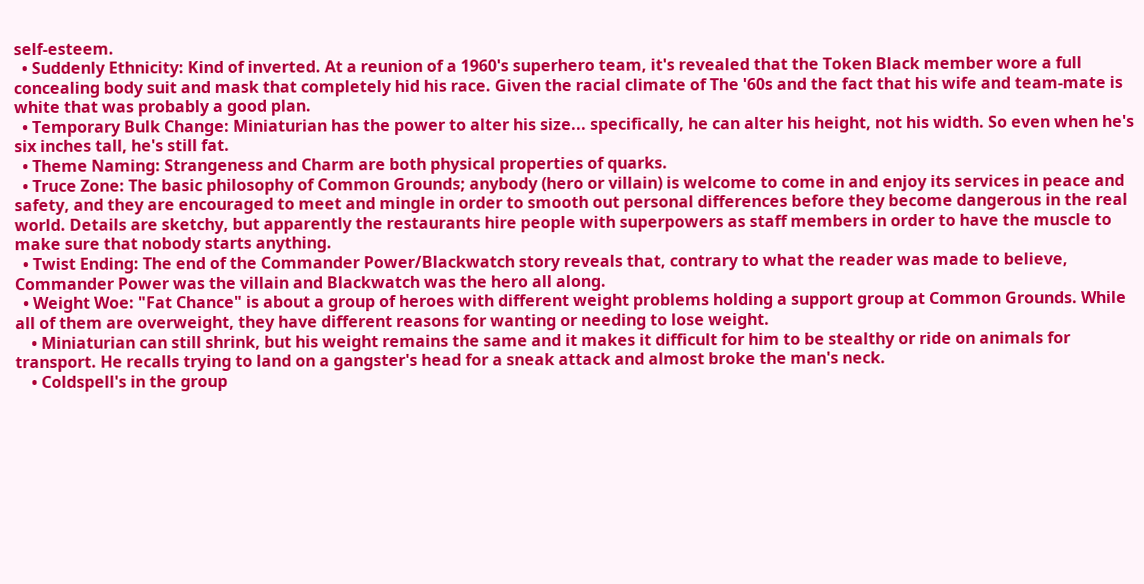self-esteem.
  • Suddenly Ethnicity: Kind of inverted. At a reunion of a 1960's superhero team, it's revealed that the Token Black member wore a full concealing body suit and mask that completely hid his race. Given the racial climate of The '60s and the fact that his wife and team-mate is white that was probably a good plan.
  • Temporary Bulk Change: Miniaturian has the power to alter his size... specifically, he can alter his height, not his width. So even when he's six inches tall, he's still fat.
  • Theme Naming: Strangeness and Charm are both physical properties of quarks.
  • Truce Zone: The basic philosophy of Common Grounds; anybody (hero or villain) is welcome to come in and enjoy its services in peace and safety, and they are encouraged to meet and mingle in order to smooth out personal differences before they become dangerous in the real world. Details are sketchy, but apparently the restaurants hire people with superpowers as staff members in order to have the muscle to make sure that nobody starts anything.
  • Twist Ending: The end of the Commander Power/Blackwatch story reveals that, contrary to what the reader was made to believe, Commander Power was the villain and Blackwatch was the hero all along.
  • Weight Woe: "Fat Chance" is about a group of heroes with different weight problems holding a support group at Common Grounds. While all of them are overweight, they have different reasons for wanting or needing to lose weight.
    • Miniaturian can still shrink, but his weight remains the same and it makes it difficult for him to be stealthy or ride on animals for transport. He recalls trying to land on a gangster's head for a sneak attack and almost broke the man's neck.
    • Coldspell's in the group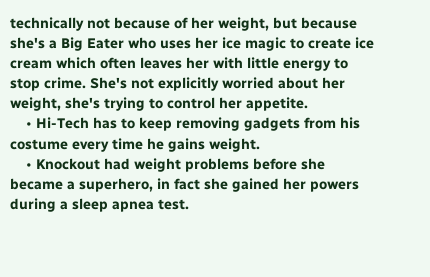technically not because of her weight, but because she's a Big Eater who uses her ice magic to create ice cream which often leaves her with little energy to stop crime. She's not explicitly worried about her weight, she's trying to control her appetite.
    • Hi-Tech has to keep removing gadgets from his costume every time he gains weight.
    • Knockout had weight problems before she became a superhero, in fact she gained her powers during a sleep apnea test.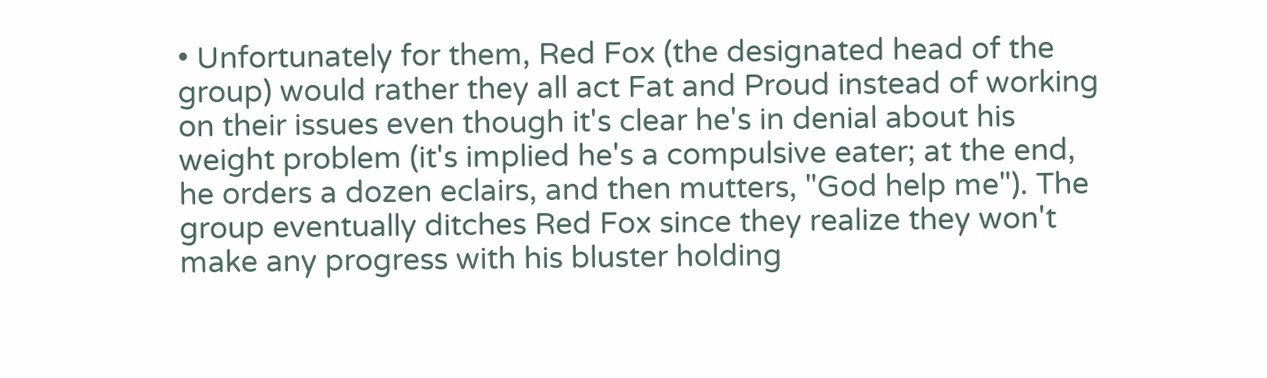• Unfortunately for them, Red Fox (the designated head of the group) would rather they all act Fat and Proud instead of working on their issues even though it's clear he's in denial about his weight problem (it's implied he's a compulsive eater; at the end, he orders a dozen eclairs, and then mutters, "God help me"). The group eventually ditches Red Fox since they realize they won't make any progress with his bluster holding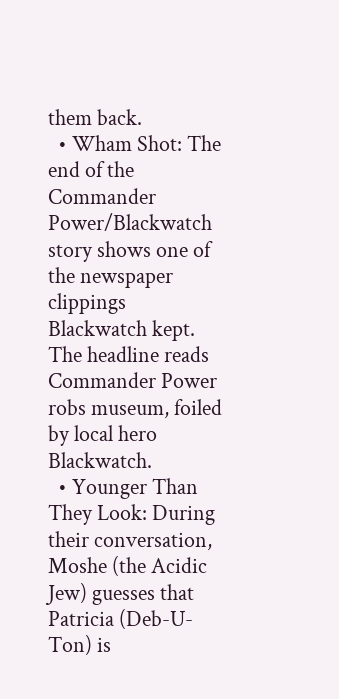them back.
  • Wham Shot: The end of the Commander Power/Blackwatch story shows one of the newspaper clippings Blackwatch kept. The headline reads Commander Power robs museum, foiled by local hero Blackwatch.
  • Younger Than They Look: During their conversation, Moshe (the Acidic Jew) guesses that Patricia (Deb-U-Ton) is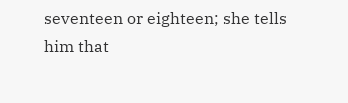seventeen or eighteen; she tells him that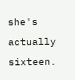she's actually sixteen.